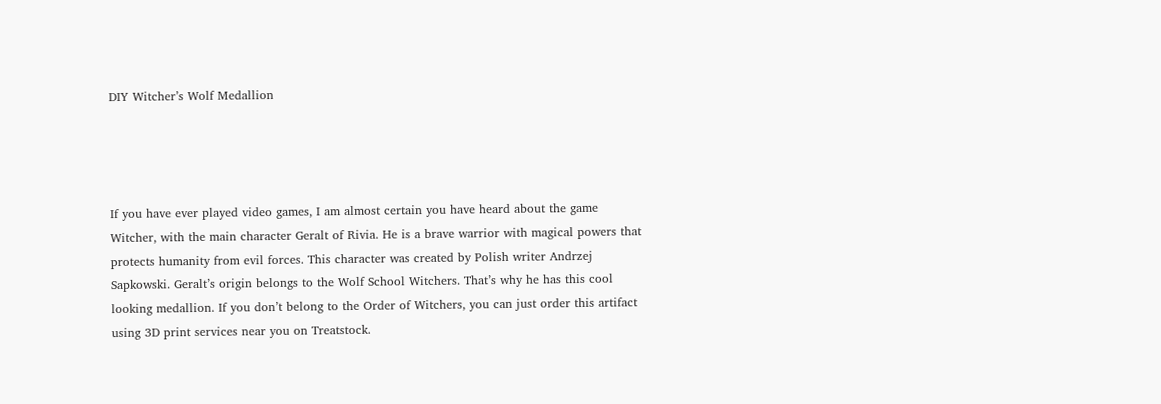DIY Witcher’s Wolf Medallion




If you have ever played video games, I am almost certain you have heard about the game Witcher, with the main character Geralt of Rivia. He is a brave warrior with magical powers that protects humanity from evil forces. This character was created by Polish writer Andrzej Sapkowski. Geralt’s origin belongs to the Wolf School Witchers. That’s why he has this cool looking medallion. If you don’t belong to the Order of Witchers, you can just order this artifact using 3D print services near you on Treatstock.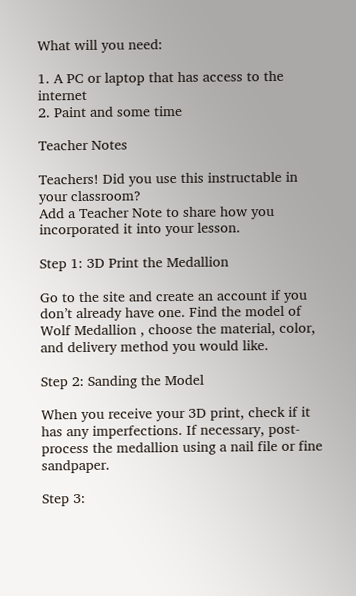What will you need:

1. A PC or laptop that has access to the internet
2. Paint and some time

Teacher Notes

Teachers! Did you use this instructable in your classroom?
Add a Teacher Note to share how you incorporated it into your lesson.

Step 1: 3D Print the Medallion

Go to the site and create an account if you don’t already have one. Find the model of Wolf Medallion , choose the material, color, and delivery method you would like.

Step 2: Sanding the Model

When you receive your 3D print, check if it has any imperfections. If necessary, post-process the medallion using a nail file or fine sandpaper.

Step 3: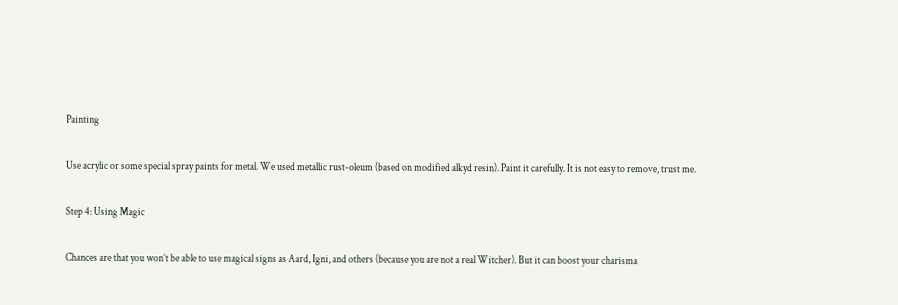Painting

Use acrylic or some special spray paints for metal. We used metallic rust-oleum (based on modified alkyd resin). Paint it carefully. It is not easy to remove, trust me.

Step 4: Using Magic

Chances are that you won’t be able to use magical signs as Aard, Igni, and others (because you are not a real Witcher). But it can boost your charisma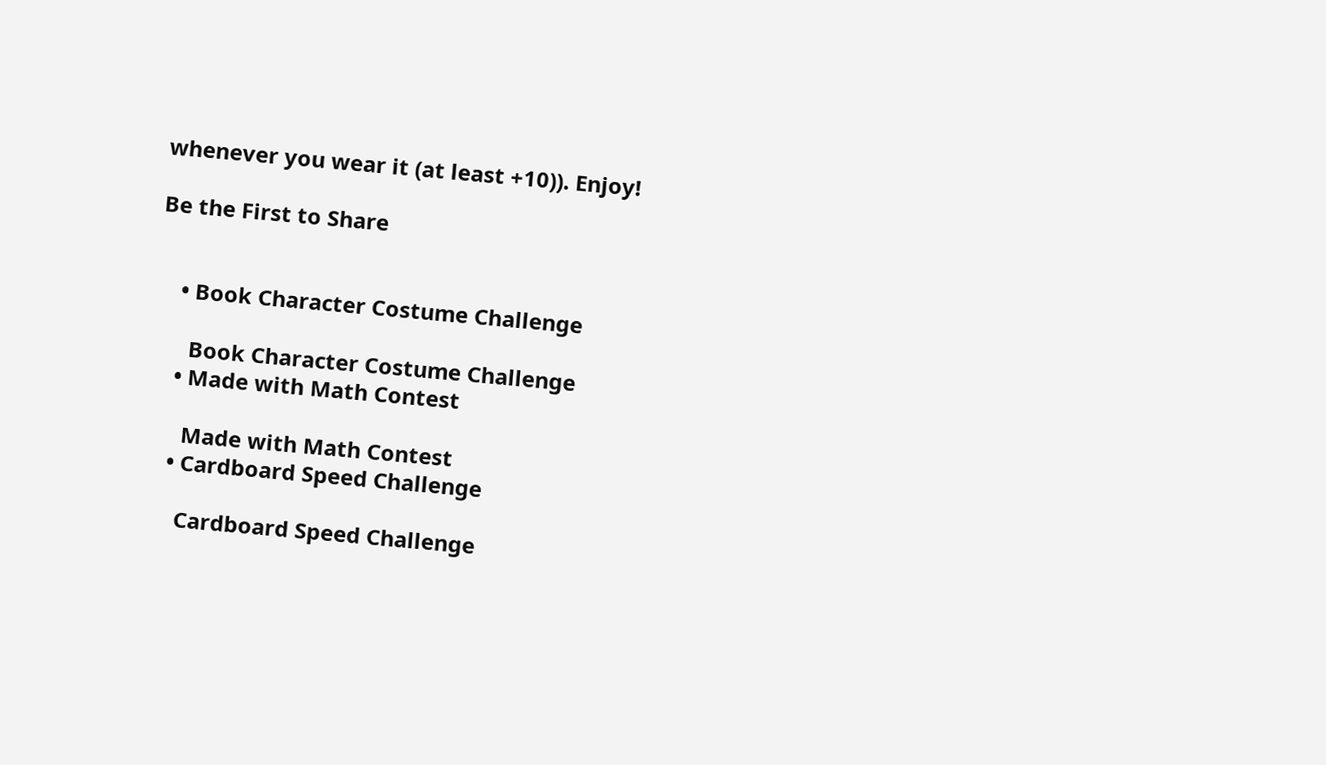whenever you wear it (at least +10)). Enjoy!

Be the First to Share


    • Book Character Costume Challenge

      Book Character Costume Challenge
    • Made with Math Contest

      Made with Math Contest
    • Cardboard Speed Challenge

      Cardboard Speed Challenge